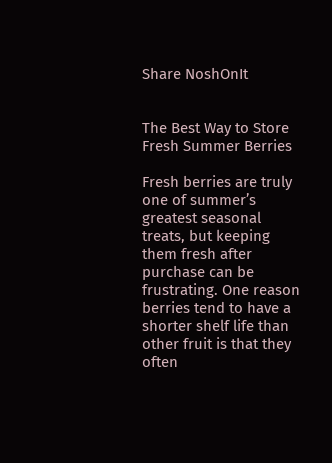Share NoshOnIt


The Best Way to Store Fresh Summer Berries

Fresh berries are truly one of summer’s greatest seasonal treats, but keeping them fresh after purchase can be frustrating. One reason berries tend to have a shorter shelf life than other fruit is that they often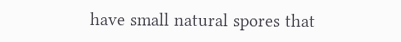have small natural spores that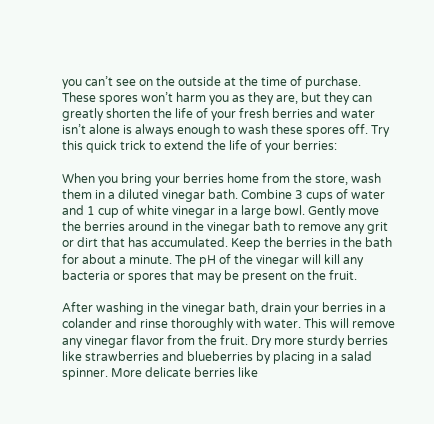you can’t see on the outside at the time of purchase. These spores won’t harm you as they are, but they can greatly shorten the life of your fresh berries and water isn’t alone is always enough to wash these spores off. Try this quick trick to extend the life of your berries:

When you bring your berries home from the store, wash them in a diluted vinegar bath. Combine 3 cups of water and 1 cup of white vinegar in a large bowl. Gently move the berries around in the vinegar bath to remove any grit or dirt that has accumulated. Keep the berries in the bath for about a minute. The pH of the vinegar will kill any bacteria or spores that may be present on the fruit.

After washing in the vinegar bath, drain your berries in a colander and rinse thoroughly with water. This will remove any vinegar flavor from the fruit. Dry more sturdy berries like strawberries and blueberries by placing in a salad spinner. More delicate berries like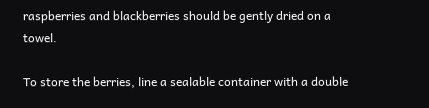raspberries and blackberries should be gently dried on a towel.

To store the berries, line a sealable container with a double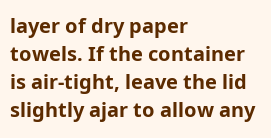layer of dry paper towels. If the container is air-tight, leave the lid slightly ajar to allow any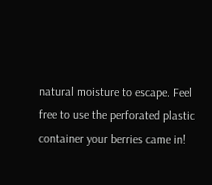natural moisture to escape. Feel free to use the perforated plastic container your berries came in!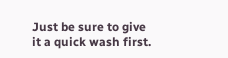Just be sure to give it a quick wash first.